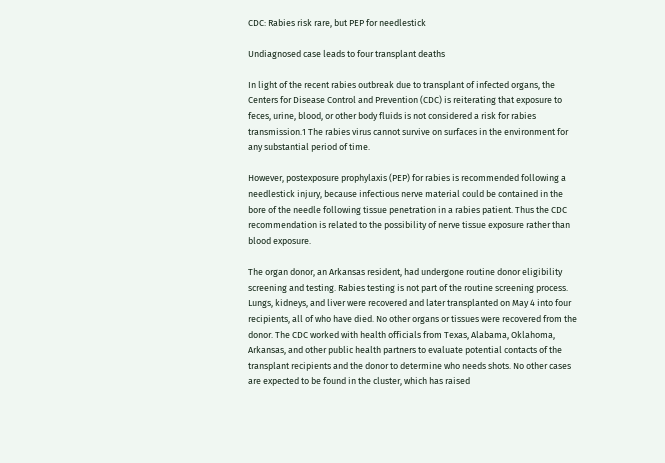CDC: Rabies risk rare, but PEP for needlestick

Undiagnosed case leads to four transplant deaths

In light of the recent rabies outbreak due to transplant of infected organs, the Centers for Disease Control and Prevention (CDC) is reiterating that exposure to feces, urine, blood, or other body fluids is not considered a risk for rabies transmission.1 The rabies virus cannot survive on surfaces in the environment for any substantial period of time.

However, postexposure prophylaxis (PEP) for rabies is recommended following a needlestick injury, because infectious nerve material could be contained in the bore of the needle following tissue penetration in a rabies patient. Thus the CDC recommendation is related to the possibility of nerve tissue exposure rather than blood exposure.

The organ donor, an Arkansas resident, had undergone routine donor eligibility screening and testing. Rabies testing is not part of the routine screening process. Lungs, kidneys, and liver were recovered and later transplanted on May 4 into four recipients, all of who have died. No other organs or tissues were recovered from the donor. The CDC worked with health officials from Texas, Alabama, Oklahoma, Arkansas, and other public health partners to evaluate potential contacts of the transplant recipients and the donor to determine who needs shots. No other cases are expected to be found in the cluster, which has raised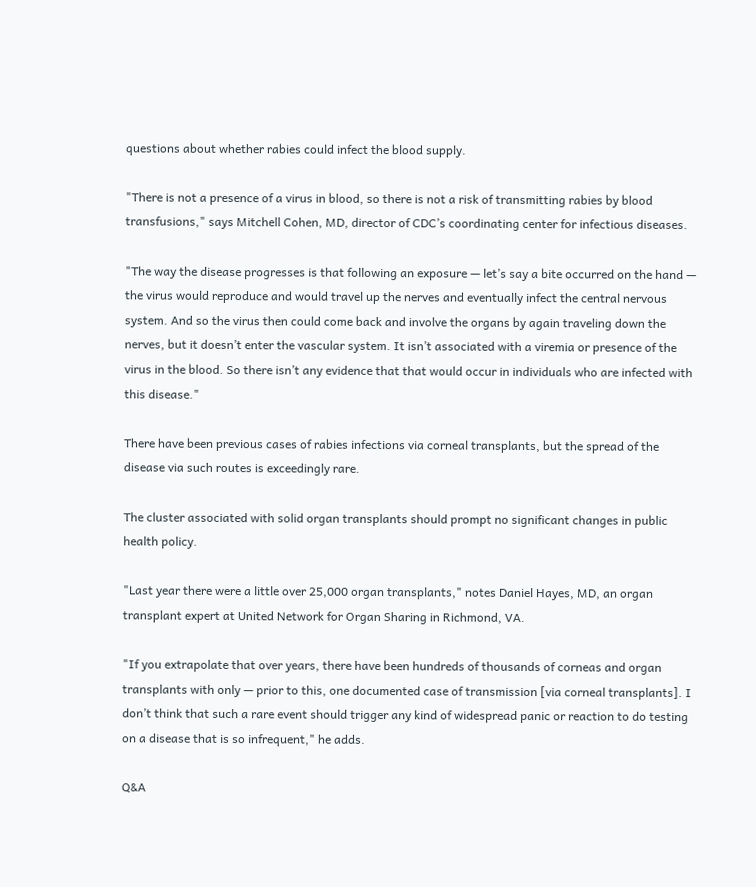questions about whether rabies could infect the blood supply.

"There is not a presence of a virus in blood, so there is not a risk of transmitting rabies by blood transfusions," says Mitchell Cohen, MD, director of CDC’s coordinating center for infectious diseases.

"The way the disease progresses is that following an exposure — let’s say a bite occurred on the hand — the virus would reproduce and would travel up the nerves and eventually infect the central nervous system. And so the virus then could come back and involve the organs by again traveling down the nerves, but it doesn’t enter the vascular system. It isn’t associated with a viremia or presence of the virus in the blood. So there isn’t any evidence that that would occur in individuals who are infected with this disease."

There have been previous cases of rabies infections via corneal transplants, but the spread of the disease via such routes is exceedingly rare.

The cluster associated with solid organ transplants should prompt no significant changes in public health policy.

"Last year there were a little over 25,000 organ transplants," notes Daniel Hayes, MD, an organ transplant expert at United Network for Organ Sharing in Richmond, VA.

"If you extrapolate that over years, there have been hundreds of thousands of corneas and organ transplants with only — prior to this, one documented case of transmission [via corneal transplants]. I don’t think that such a rare event should trigger any kind of widespread panic or reaction to do testing on a disease that is so infrequent," he adds.

Q&A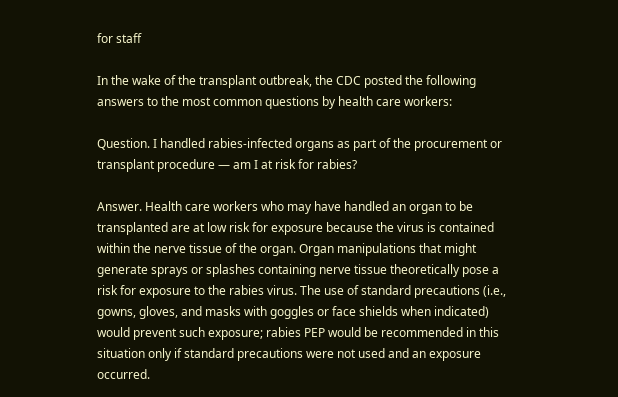for staff

In the wake of the transplant outbreak, the CDC posted the following answers to the most common questions by health care workers:

Question. I handled rabies-infected organs as part of the procurement or transplant procedure — am I at risk for rabies?

Answer. Health care workers who may have handled an organ to be transplanted are at low risk for exposure because the virus is contained within the nerve tissue of the organ. Organ manipulations that might generate sprays or splashes containing nerve tissue theoretically pose a risk for exposure to the rabies virus. The use of standard precautions (i.e., gowns, gloves, and masks with goggles or face shields when indicated) would prevent such exposure; rabies PEP would be recommended in this situation only if standard precautions were not used and an exposure occurred.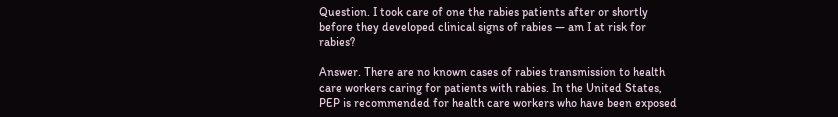Question. I took care of one the rabies patients after or shortly before they developed clinical signs of rabies — am I at risk for rabies?

Answer. There are no known cases of rabies transmission to health care workers caring for patients with rabies. In the United States, PEP is recommended for health care workers who have been exposed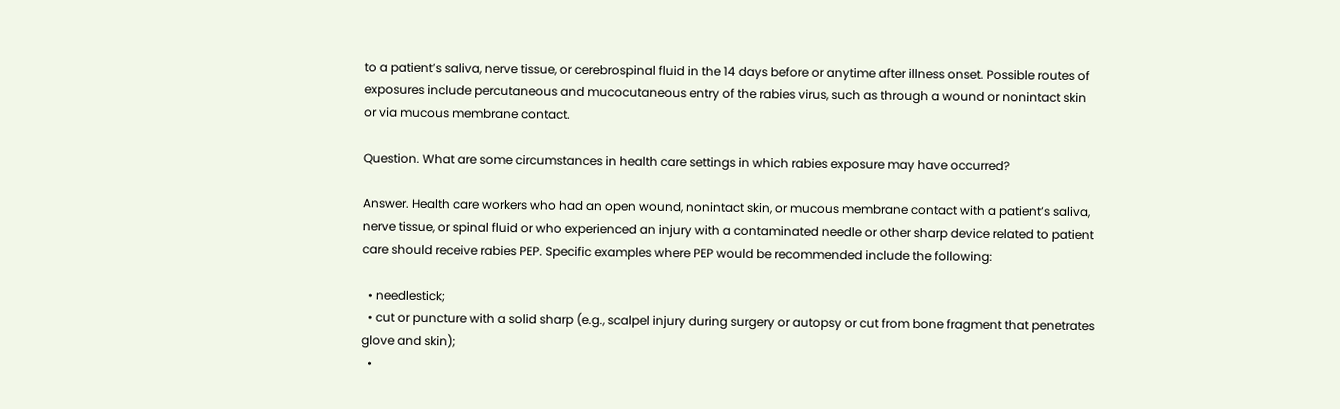to a patient’s saliva, nerve tissue, or cerebrospinal fluid in the 14 days before or anytime after illness onset. Possible routes of exposures include percutaneous and mucocutaneous entry of the rabies virus, such as through a wound or nonintact skin or via mucous membrane contact.

Question. What are some circumstances in health care settings in which rabies exposure may have occurred?

Answer. Health care workers who had an open wound, nonintact skin, or mucous membrane contact with a patient’s saliva, nerve tissue, or spinal fluid or who experienced an injury with a contaminated needle or other sharp device related to patient care should receive rabies PEP. Specific examples where PEP would be recommended include the following:

  • needlestick;
  • cut or puncture with a solid sharp (e.g., scalpel injury during surgery or autopsy or cut from bone fragment that penetrates glove and skin);
  •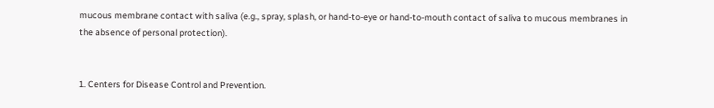mucous membrane contact with saliva (e.g., spray, splash, or hand-to-eye or hand-to-mouth contact of saliva to mucous membranes in the absence of personal protection).


1. Centers for Disease Control and Prevention.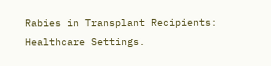Rabies in Transplant Recipients: Healthcare Settings.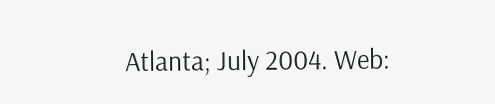Atlanta; July 2004. Web: